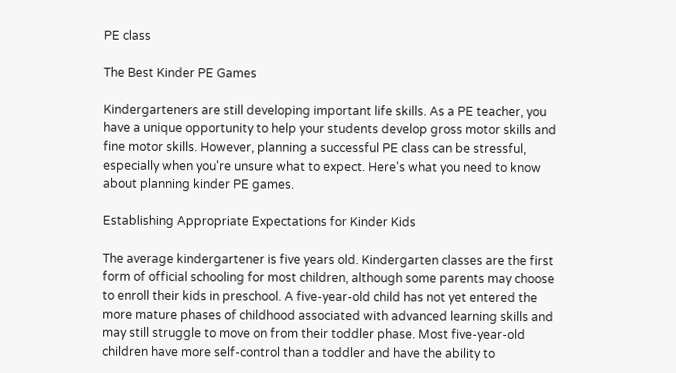PE class

The Best Kinder PE Games

Kindergarteners are still developing important life skills. As a PE teacher, you have a unique opportunity to help your students develop gross motor skills and fine motor skills. However, planning a successful PE class can be stressful, especially when you're unsure what to expect. Here's what you need to know about planning kinder PE games.

Establishing Appropriate Expectations for Kinder Kids

The average kindergartener is five years old. Kindergarten classes are the first form of official schooling for most children, although some parents may choose to enroll their kids in preschool. A five-year-old child has not yet entered the more mature phases of childhood associated with advanced learning skills and may still struggle to move on from their toddler phase. Most five-year-old children have more self-control than a toddler and have the ability to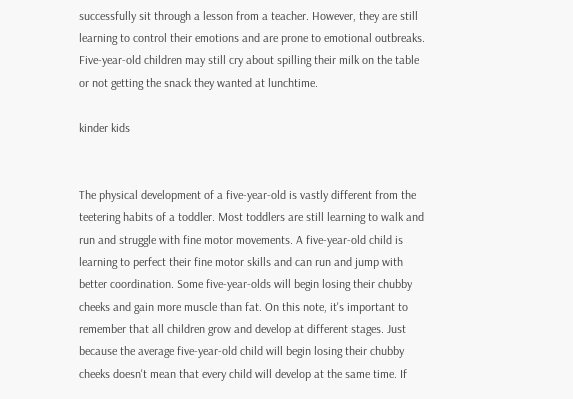successfully sit through a lesson from a teacher. However, they are still learning to control their emotions and are prone to emotional outbreaks. Five-year-old children may still cry about spilling their milk on the table or not getting the snack they wanted at lunchtime.

kinder kids


The physical development of a five-year-old is vastly different from the teetering habits of a toddler. Most toddlers are still learning to walk and run and struggle with fine motor movements. A five-year-old child is learning to perfect their fine motor skills and can run and jump with better coordination. Some five-year-olds will begin losing their chubby cheeks and gain more muscle than fat. On this note, it's important to remember that all children grow and develop at different stages. Just because the average five-year-old child will begin losing their chubby cheeks doesn't mean that every child will develop at the same time. If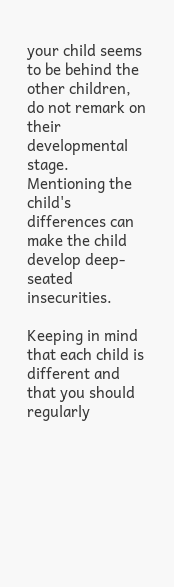your child seems to be behind the other children, do not remark on their developmental stage. Mentioning the child's differences can make the child develop deep-seated insecurities.

Keeping in mind that each child is different and that you should regularly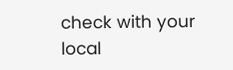check with your local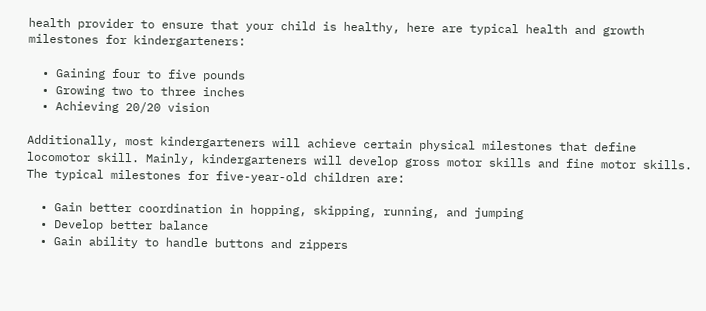health provider to ensure that your child is healthy, here are typical health and growth milestones for kindergarteners:

  • Gaining four to five pounds
  • Growing two to three inches
  • Achieving 20/20 vision

Additionally, most kindergarteners will achieve certain physical milestones that define locomotor skill. Mainly, kindergarteners will develop gross motor skills and fine motor skills. The typical milestones for five-year-old children are:

  • Gain better coordination in hopping, skipping, running, and jumping
  • Develop better balance
  • Gain ability to handle buttons and zippers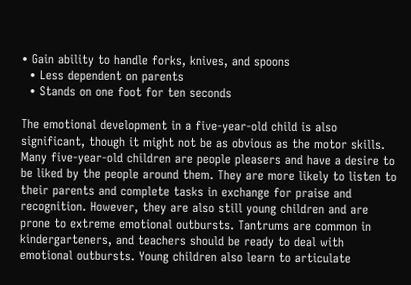• Gain ability to handle forks, knives, and spoons
  • Less dependent on parents
  • Stands on one foot for ten seconds

The emotional development in a five-year-old child is also significant, though it might not be as obvious as the motor skills. Many five-year-old children are people pleasers and have a desire to be liked by the people around them. They are more likely to listen to their parents and complete tasks in exchange for praise and recognition. However, they are also still young children and are prone to extreme emotional outbursts. Tantrums are common in kindergarteners, and teachers should be ready to deal with emotional outbursts. Young children also learn to articulate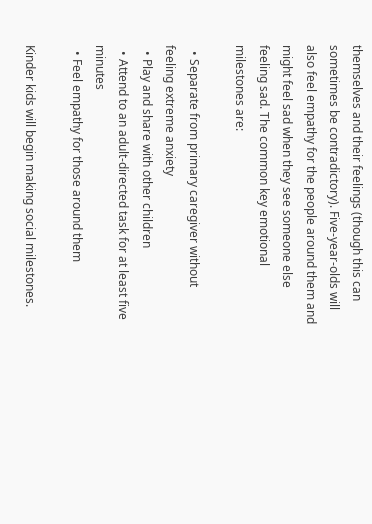themselves and their feelings (though this can sometimes be contradictory). Five-year-olds will also feel empathy for the people around them and might feel sad when they see someone else feeling sad. The common key emotional milestones are:

  • Separate from primary caregiver without feeling extreme anxiety
  • Play and share with other children
  • Attend to an adult-directed task for at least five minutes
  • Feel empathy for those around them

Kinder kids will begin making social milestones.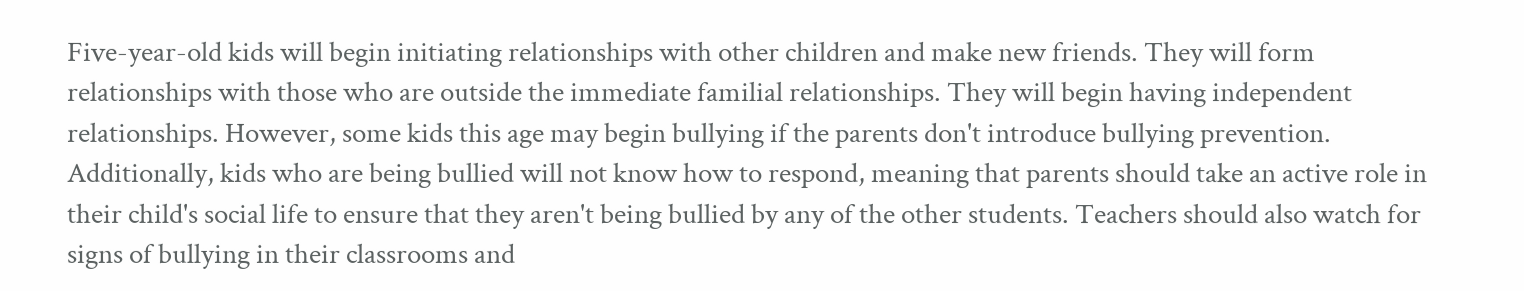Five-year-old kids will begin initiating relationships with other children and make new friends. They will form relationships with those who are outside the immediate familial relationships. They will begin having independent relationships. However, some kids this age may begin bullying if the parents don't introduce bullying prevention. Additionally, kids who are being bullied will not know how to respond, meaning that parents should take an active role in their child's social life to ensure that they aren't being bullied by any of the other students. Teachers should also watch for signs of bullying in their classrooms and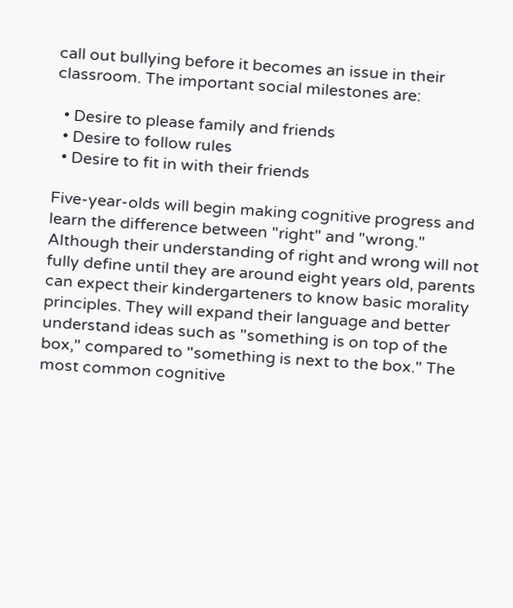call out bullying before it becomes an issue in their classroom. The important social milestones are:

  • Desire to please family and friends
  • Desire to follow rules
  • Desire to fit in with their friends

Five-year-olds will begin making cognitive progress and learn the difference between "right" and "wrong." Although their understanding of right and wrong will not fully define until they are around eight years old, parents can expect their kindergarteners to know basic morality principles. They will expand their language and better understand ideas such as "something is on top of the box," compared to "something is next to the box." The most common cognitive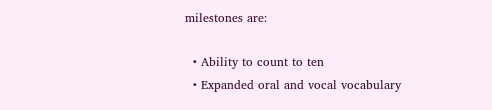milestones are:

  • Ability to count to ten
  • Expanded oral and vocal vocabulary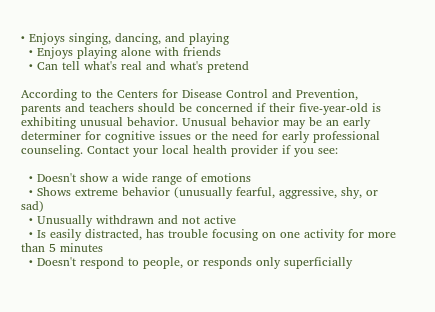• Enjoys singing, dancing, and playing
  • Enjoys playing alone with friends
  • Can tell what's real and what's pretend

According to the Centers for Disease Control and Prevention, parents and teachers should be concerned if their five-year-old is exhibiting unusual behavior. Unusual behavior may be an early determiner for cognitive issues or the need for early professional counseling. Contact your local health provider if you see:

  • Doesn't show a wide range of emotions
  • Shows extreme behavior (unusually fearful, aggressive, shy, or sad)
  • Unusually withdrawn and not active
  • Is easily distracted, has trouble focusing on one activity for more than 5 minutes
  • Doesn't respond to people, or responds only superficially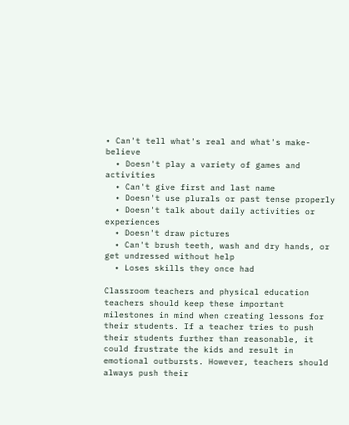• Can't tell what's real and what's make-believe
  • Doesn't play a variety of games and activities
  • Can't give first and last name
  • Doesn't use plurals or past tense properly
  • Doesn't talk about daily activities or experiences
  • Doesn't draw pictures
  • Can't brush teeth, wash and dry hands, or get undressed without help
  • Loses skills they once had

Classroom teachers and physical education teachers should keep these important milestones in mind when creating lessons for their students. If a teacher tries to push their students further than reasonable, it could frustrate the kids and result in emotional outbursts. However, teachers should always push their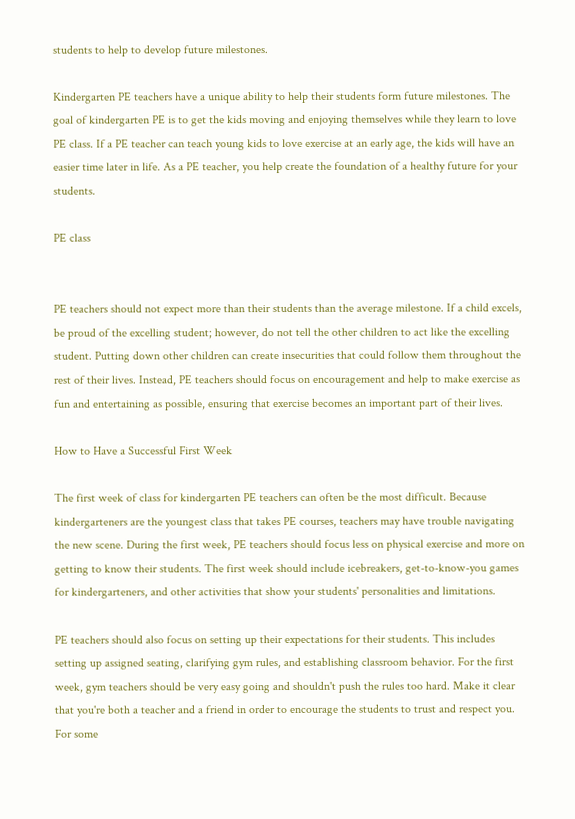students to help to develop future milestones.

Kindergarten PE teachers have a unique ability to help their students form future milestones. The goal of kindergarten PE is to get the kids moving and enjoying themselves while they learn to love PE class. If a PE teacher can teach young kids to love exercise at an early age, the kids will have an easier time later in life. As a PE teacher, you help create the foundation of a healthy future for your students.

PE class


PE teachers should not expect more than their students than the average milestone. If a child excels, be proud of the excelling student; however, do not tell the other children to act like the excelling student. Putting down other children can create insecurities that could follow them throughout the rest of their lives. Instead, PE teachers should focus on encouragement and help to make exercise as fun and entertaining as possible, ensuring that exercise becomes an important part of their lives.

How to Have a Successful First Week

The first week of class for kindergarten PE teachers can often be the most difficult. Because kindergarteners are the youngest class that takes PE courses, teachers may have trouble navigating the new scene. During the first week, PE teachers should focus less on physical exercise and more on getting to know their students. The first week should include icebreakers, get-to-know-you games for kindergarteners, and other activities that show your students' personalities and limitations.

PE teachers should also focus on setting up their expectations for their students. This includes setting up assigned seating, clarifying gym rules, and establishing classroom behavior. For the first week, gym teachers should be very easy going and shouldn't push the rules too hard. Make it clear that you're both a teacher and a friend in order to encourage the students to trust and respect you. For some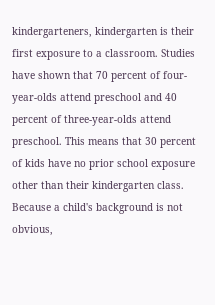kindergarteners, kindergarten is their first exposure to a classroom. Studies have shown that 70 percent of four-year-olds attend preschool and 40 percent of three-year-olds attend preschool. This means that 30 percent of kids have no prior school exposure other than their kindergarten class. Because a child's background is not obvious,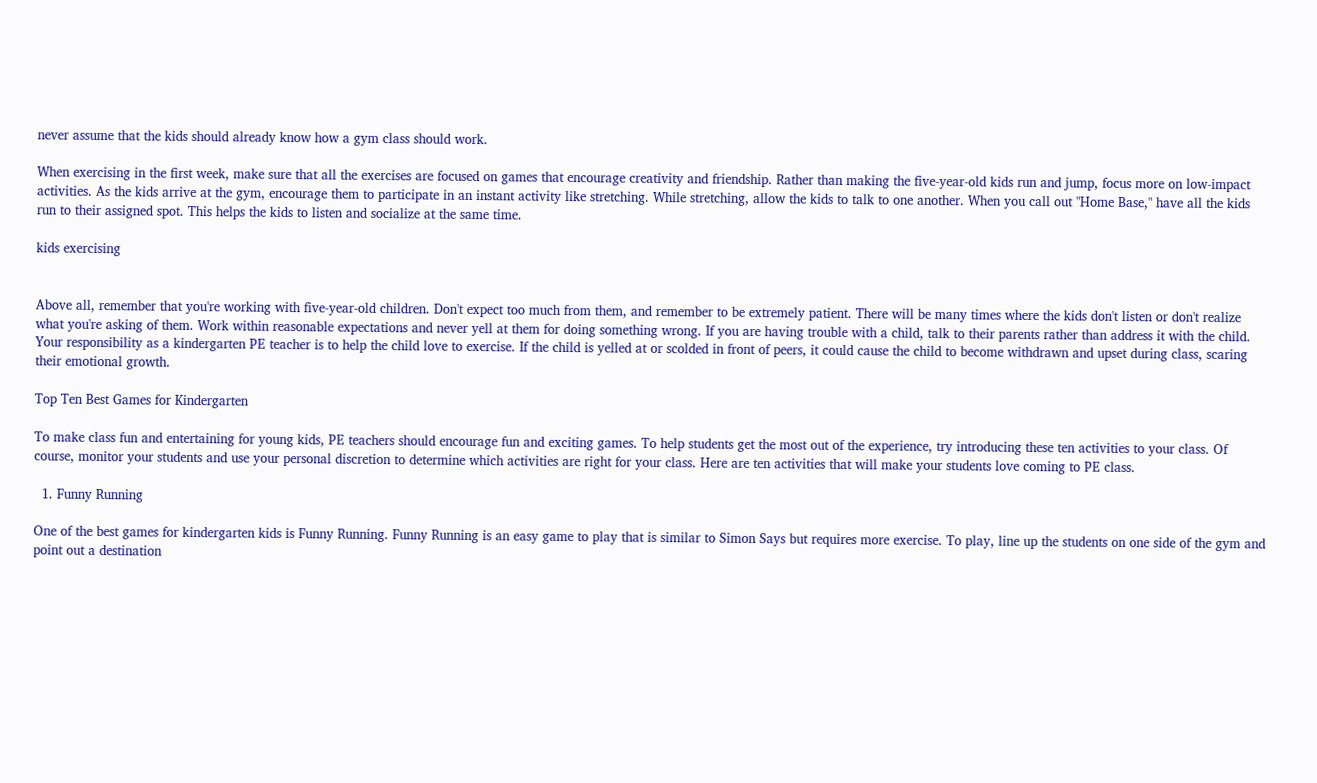never assume that the kids should already know how a gym class should work.

When exercising in the first week, make sure that all the exercises are focused on games that encourage creativity and friendship. Rather than making the five-year-old kids run and jump, focus more on low-impact activities. As the kids arrive at the gym, encourage them to participate in an instant activity like stretching. While stretching, allow the kids to talk to one another. When you call out "Home Base," have all the kids run to their assigned spot. This helps the kids to listen and socialize at the same time.

kids exercising


Above all, remember that you're working with five-year-old children. Don't expect too much from them, and remember to be extremely patient. There will be many times where the kids don't listen or don't realize what you're asking of them. Work within reasonable expectations and never yell at them for doing something wrong. If you are having trouble with a child, talk to their parents rather than address it with the child. Your responsibility as a kindergarten PE teacher is to help the child love to exercise. If the child is yelled at or scolded in front of peers, it could cause the child to become withdrawn and upset during class, scaring their emotional growth.

Top Ten Best Games for Kindergarten

To make class fun and entertaining for young kids, PE teachers should encourage fun and exciting games. To help students get the most out of the experience, try introducing these ten activities to your class. Of course, monitor your students and use your personal discretion to determine which activities are right for your class. Here are ten activities that will make your students love coming to PE class.

  1. Funny Running

One of the best games for kindergarten kids is Funny Running. Funny Running is an easy game to play that is similar to Simon Says but requires more exercise. To play, line up the students on one side of the gym and point out a destination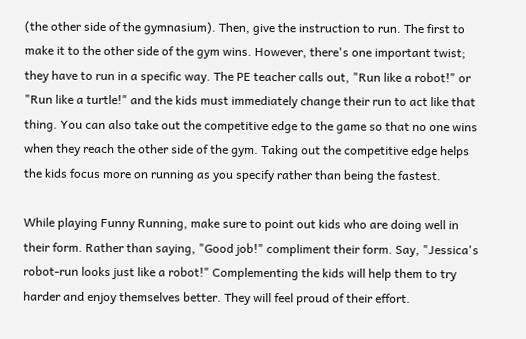(the other side of the gymnasium). Then, give the instruction to run. The first to make it to the other side of the gym wins. However, there's one important twist; they have to run in a specific way. The PE teacher calls out, "Run like a robot!" or "Run like a turtle!" and the kids must immediately change their run to act like that thing. You can also take out the competitive edge to the game so that no one wins when they reach the other side of the gym. Taking out the competitive edge helps the kids focus more on running as you specify rather than being the fastest.

While playing Funny Running, make sure to point out kids who are doing well in their form. Rather than saying, "Good job!" compliment their form. Say, "Jessica's robot-run looks just like a robot!" Complementing the kids will help them to try harder and enjoy themselves better. They will feel proud of their effort.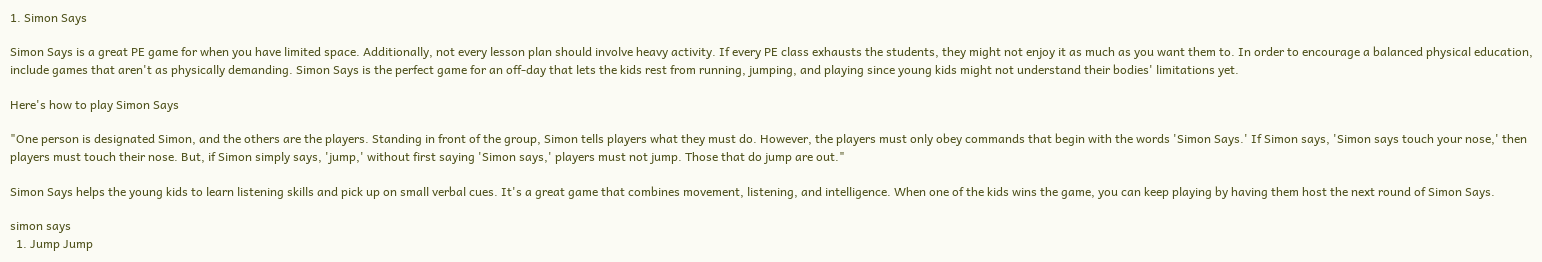1. Simon Says

Simon Says is a great PE game for when you have limited space. Additionally, not every lesson plan should involve heavy activity. If every PE class exhausts the students, they might not enjoy it as much as you want them to. In order to encourage a balanced physical education, include games that aren't as physically demanding. Simon Says is the perfect game for an off-day that lets the kids rest from running, jumping, and playing since young kids might not understand their bodies' limitations yet.

Here's how to play Simon Says

"One person is designated Simon, and the others are the players. Standing in front of the group, Simon tells players what they must do. However, the players must only obey commands that begin with the words 'Simon Says.' If Simon says, 'Simon says touch your nose,' then players must touch their nose. But, if Simon simply says, 'jump,' without first saying 'Simon says,' players must not jump. Those that do jump are out."

Simon Says helps the young kids to learn listening skills and pick up on small verbal cues. It's a great game that combines movement, listening, and intelligence. When one of the kids wins the game, you can keep playing by having them host the next round of Simon Says.

simon says
  1. Jump Jump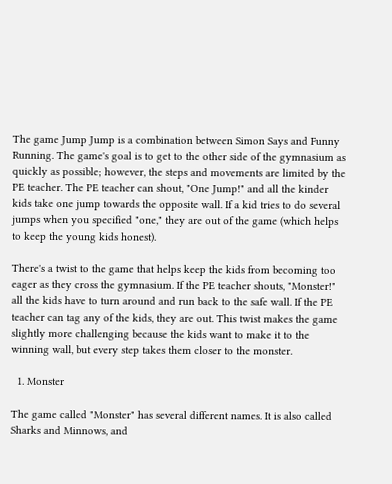The game Jump Jump is a combination between Simon Says and Funny Running. The game's goal is to get to the other side of the gymnasium as quickly as possible; however, the steps and movements are limited by the PE teacher. The PE teacher can shout, "One Jump!" and all the kinder kids take one jump towards the opposite wall. If a kid tries to do several jumps when you specified "one," they are out of the game (which helps to keep the young kids honest).

There's a twist to the game that helps keep the kids from becoming too eager as they cross the gymnasium. If the PE teacher shouts, "Monster!" all the kids have to turn around and run back to the safe wall. If the PE teacher can tag any of the kids, they are out. This twist makes the game slightly more challenging because the kids want to make it to the winning wall, but every step takes them closer to the monster.

  1. Monster

The game called "Monster" has several different names. It is also called Sharks and Minnows, and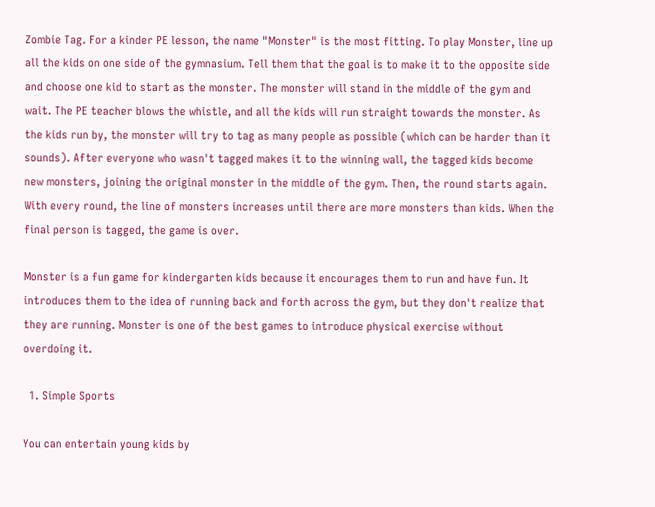Zombie Tag. For a kinder PE lesson, the name "Monster" is the most fitting. To play Monster, line up all the kids on one side of the gymnasium. Tell them that the goal is to make it to the opposite side and choose one kid to start as the monster. The monster will stand in the middle of the gym and wait. The PE teacher blows the whistle, and all the kids will run straight towards the monster. As the kids run by, the monster will try to tag as many people as possible (which can be harder than it sounds). After everyone who wasn't tagged makes it to the winning wall, the tagged kids become new monsters, joining the original monster in the middle of the gym. Then, the round starts again. With every round, the line of monsters increases until there are more monsters than kids. When the final person is tagged, the game is over.

Monster is a fun game for kindergarten kids because it encourages them to run and have fun. It introduces them to the idea of running back and forth across the gym, but they don't realize that they are running. Monster is one of the best games to introduce physical exercise without overdoing it.

  1. Simple Sports

You can entertain young kids by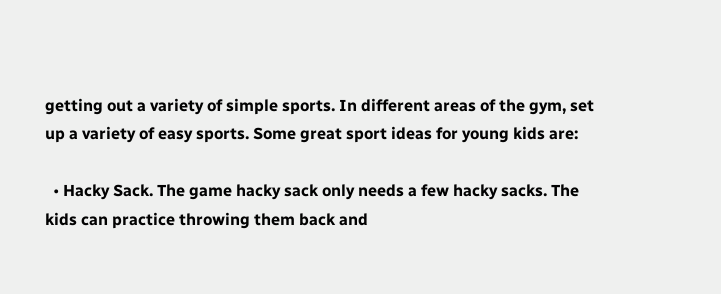getting out a variety of simple sports. In different areas of the gym, set up a variety of easy sports. Some great sport ideas for young kids are:

  • Hacky Sack. The game hacky sack only needs a few hacky sacks. The kids can practice throwing them back and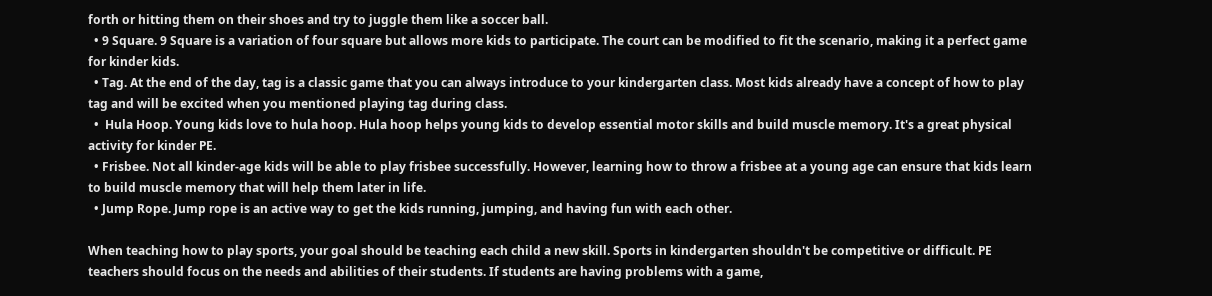forth or hitting them on their shoes and try to juggle them like a soccer ball.
  • 9 Square. 9 Square is a variation of four square but allows more kids to participate. The court can be modified to fit the scenario, making it a perfect game for kinder kids.
  • Tag. At the end of the day, tag is a classic game that you can always introduce to your kindergarten class. Most kids already have a concept of how to play tag and will be excited when you mentioned playing tag during class.
  •  Hula Hoop. Young kids love to hula hoop. Hula hoop helps young kids to develop essential motor skills and build muscle memory. It's a great physical activity for kinder PE.
  • Frisbee. Not all kinder-age kids will be able to play frisbee successfully. However, learning how to throw a frisbee at a young age can ensure that kids learn to build muscle memory that will help them later in life.
  • Jump Rope. Jump rope is an active way to get the kids running, jumping, and having fun with each other.

When teaching how to play sports, your goal should be teaching each child a new skill. Sports in kindergarten shouldn't be competitive or difficult. PE teachers should focus on the needs and abilities of their students. If students are having problems with a game,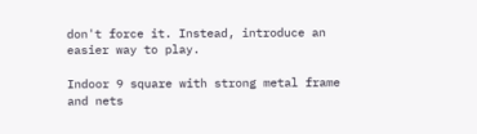don't force it. Instead, introduce an easier way to play.

Indoor 9 square with strong metal frame and nets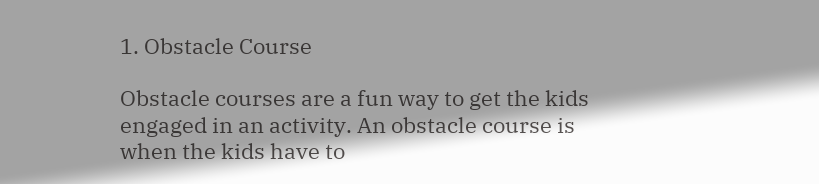1. Obstacle Course

Obstacle courses are a fun way to get the kids engaged in an activity. An obstacle course is when the kids have to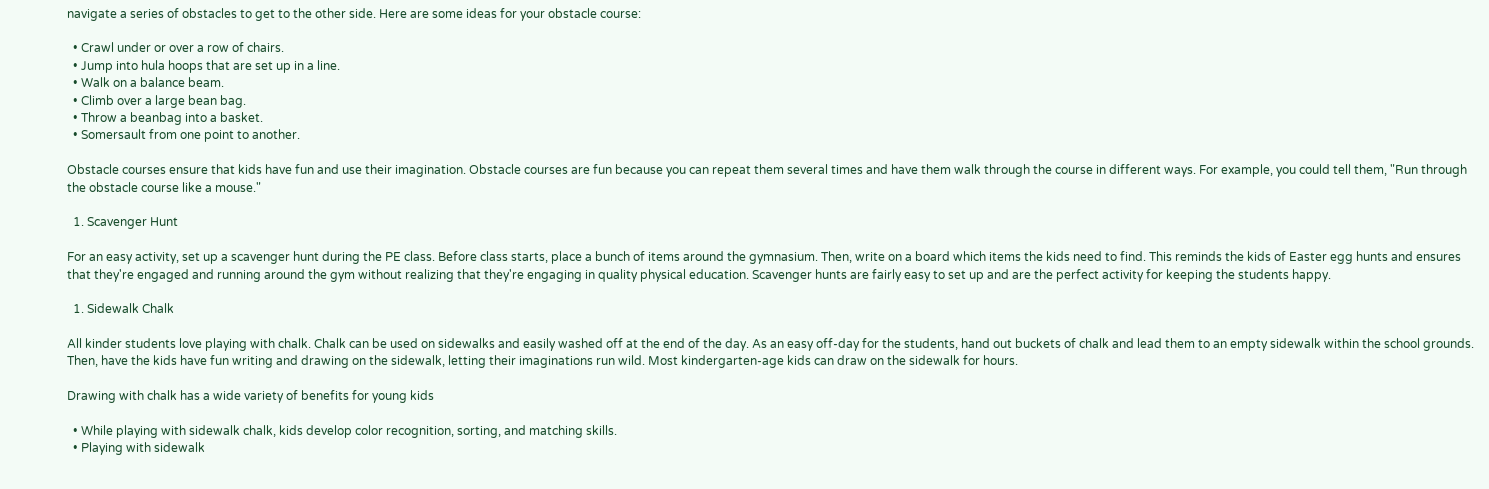navigate a series of obstacles to get to the other side. Here are some ideas for your obstacle course:

  • Crawl under or over a row of chairs.
  • Jump into hula hoops that are set up in a line.
  • Walk on a balance beam.
  • Climb over a large bean bag.
  • Throw a beanbag into a basket.
  • Somersault from one point to another.

Obstacle courses ensure that kids have fun and use their imagination. Obstacle courses are fun because you can repeat them several times and have them walk through the course in different ways. For example, you could tell them, "Run through the obstacle course like a mouse."

  1. Scavenger Hunt

For an easy activity, set up a scavenger hunt during the PE class. Before class starts, place a bunch of items around the gymnasium. Then, write on a board which items the kids need to find. This reminds the kids of Easter egg hunts and ensures that they're engaged and running around the gym without realizing that they're engaging in quality physical education. Scavenger hunts are fairly easy to set up and are the perfect activity for keeping the students happy.

  1. Sidewalk Chalk

All kinder students love playing with chalk. Chalk can be used on sidewalks and easily washed off at the end of the day. As an easy off-day for the students, hand out buckets of chalk and lead them to an empty sidewalk within the school grounds. Then, have the kids have fun writing and drawing on the sidewalk, letting their imaginations run wild. Most kindergarten-age kids can draw on the sidewalk for hours.

Drawing with chalk has a wide variety of benefits for young kids

  • While playing with sidewalk chalk, kids develop color recognition, sorting, and matching skills.
  • Playing with sidewalk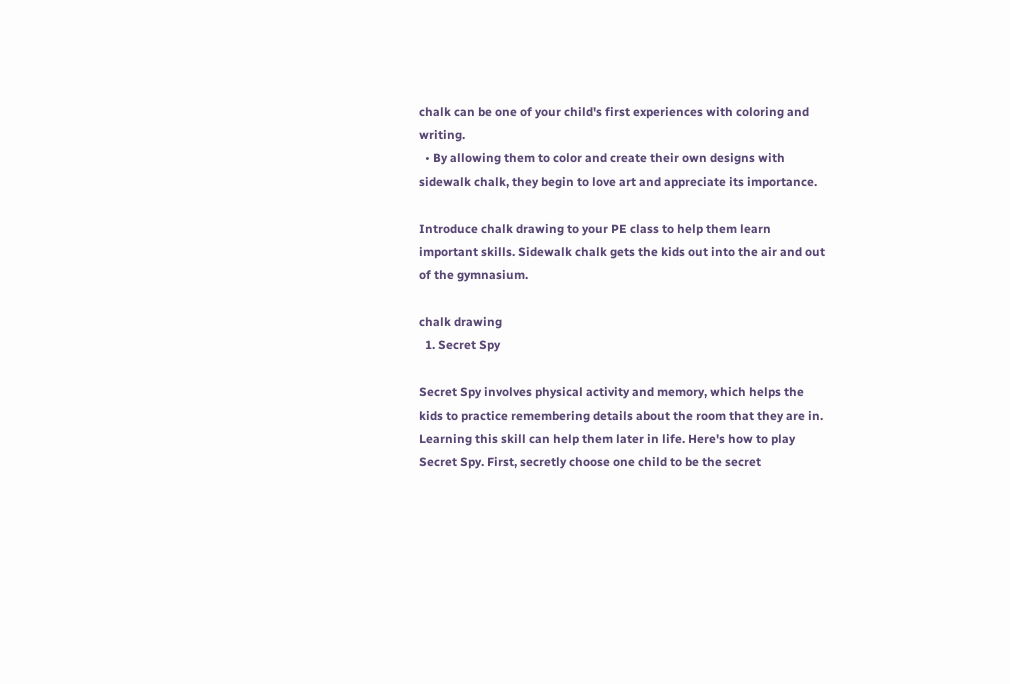chalk can be one of your child's first experiences with coloring and writing.
  • By allowing them to color and create their own designs with sidewalk chalk, they begin to love art and appreciate its importance.

Introduce chalk drawing to your PE class to help them learn important skills. Sidewalk chalk gets the kids out into the air and out of the gymnasium.

chalk drawing
  1. Secret Spy

Secret Spy involves physical activity and memory, which helps the kids to practice remembering details about the room that they are in. Learning this skill can help them later in life. Here's how to play Secret Spy. First, secretly choose one child to be the secret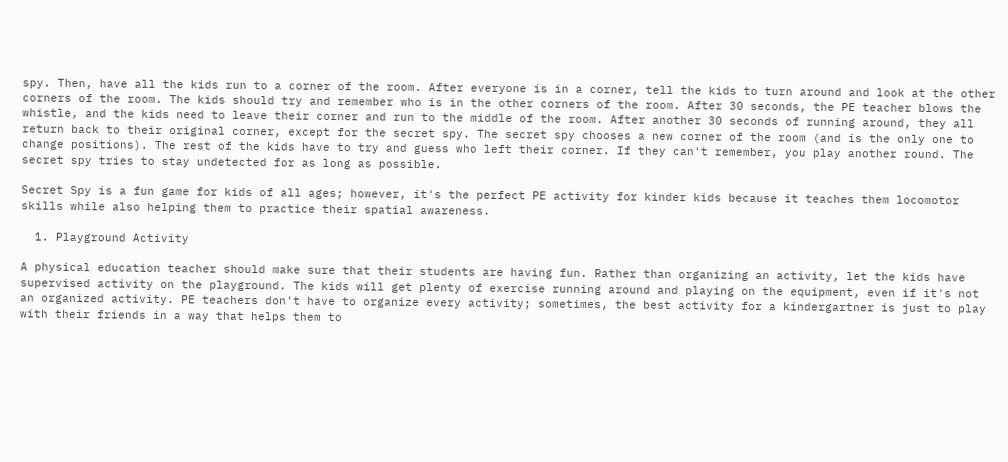spy. Then, have all the kids run to a corner of the room. After everyone is in a corner, tell the kids to turn around and look at the other corners of the room. The kids should try and remember who is in the other corners of the room. After 30 seconds, the PE teacher blows the whistle, and the kids need to leave their corner and run to the middle of the room. After another 30 seconds of running around, they all return back to their original corner, except for the secret spy. The secret spy chooses a new corner of the room (and is the only one to change positions). The rest of the kids have to try and guess who left their corner. If they can't remember, you play another round. The secret spy tries to stay undetected for as long as possible.

Secret Spy is a fun game for kids of all ages; however, it's the perfect PE activity for kinder kids because it teaches them locomotor skills while also helping them to practice their spatial awareness.

  1. Playground Activity

A physical education teacher should make sure that their students are having fun. Rather than organizing an activity, let the kids have supervised activity on the playground. The kids will get plenty of exercise running around and playing on the equipment, even if it's not an organized activity. PE teachers don't have to organize every activity; sometimes, the best activity for a kindergartner is just to play with their friends in a way that helps them to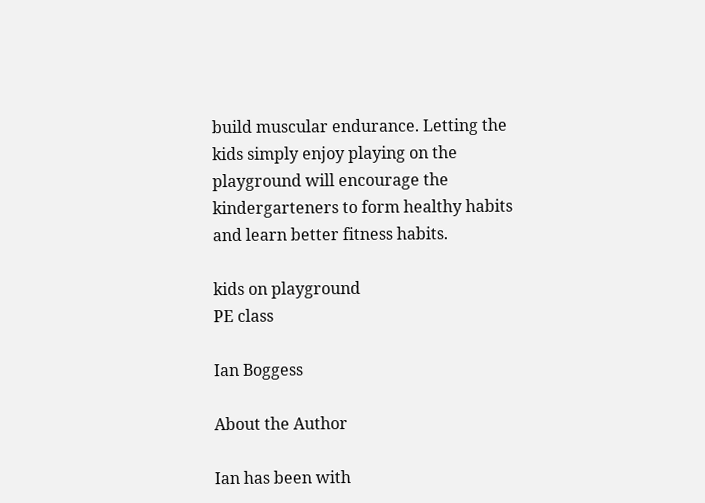build muscular endurance. Letting the kids simply enjoy playing on the playground will encourage the kindergarteners to form healthy habits and learn better fitness habits.

kids on playground
PE class

Ian Boggess

About the Author

Ian has been with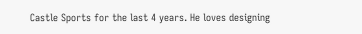Castle Sports for the last 4 years. He loves designing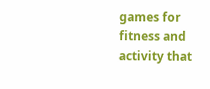games for fitness and activity that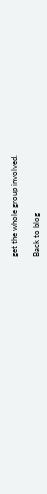get the whole group involved.

Back to blog